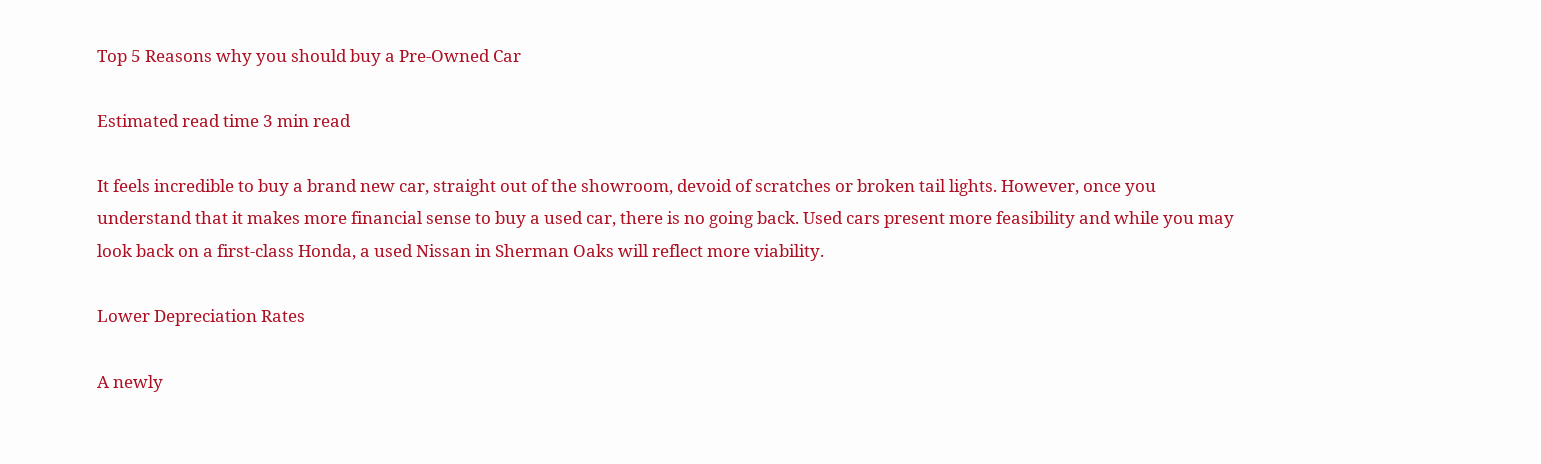Top 5 Reasons why you should buy a Pre-Owned Car

Estimated read time 3 min read

It feels incredible to buy a brand new car, straight out of the showroom, devoid of scratches or broken tail lights. However, once you understand that it makes more financial sense to buy a used car, there is no going back. Used cars present more feasibility and while you may look back on a first-class Honda, a used Nissan in Sherman Oaks will reflect more viability.

Lower Depreciation Rates

A newly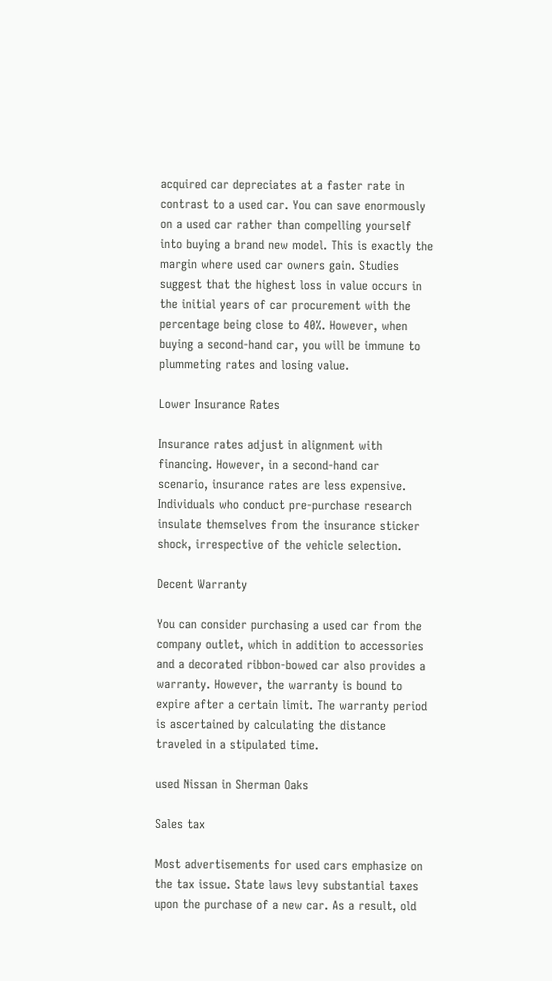acquired car depreciates at a faster rate in contrast to a used car. You can save enormously on a used car rather than compelling yourself into buying a brand new model. This is exactly the margin where used car owners gain. Studies suggest that the highest loss in value occurs in the initial years of car procurement with the percentage being close to 40%. However, when buying a second-hand car, you will be immune to plummeting rates and losing value.

Lower Insurance Rates

Insurance rates adjust in alignment with financing. However, in a second-hand car scenario, insurance rates are less expensive. Individuals who conduct pre-purchase research insulate themselves from the insurance sticker shock, irrespective of the vehicle selection.

Decent Warranty

You can consider purchasing a used car from the company outlet, which in addition to accessories and a decorated ribbon-bowed car also provides a warranty. However, the warranty is bound to expire after a certain limit. The warranty period is ascertained by calculating the distance traveled in a stipulated time.

used Nissan in Sherman Oaks

Sales tax

Most advertisements for used cars emphasize on the tax issue. State laws levy substantial taxes upon the purchase of a new car. As a result, old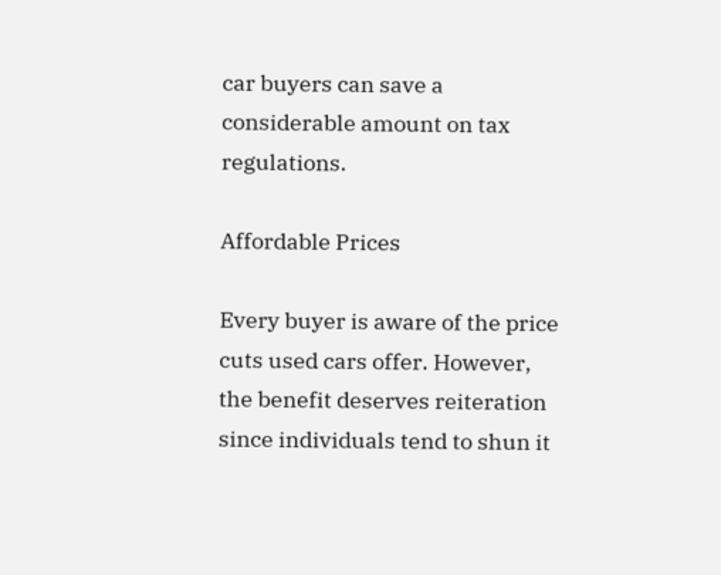car buyers can save a considerable amount on tax regulations.

Affordable Prices

Every buyer is aware of the price cuts used cars offer. However, the benefit deserves reiteration since individuals tend to shun it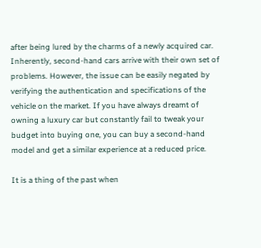after being lured by the charms of a newly acquired car. Inherently, second-hand cars arrive with their own set of problems. However, the issue can be easily negated by verifying the authentication and specifications of the vehicle on the market. If you have always dreamt of owning a luxury car but constantly fail to tweak your budget into buying one, you can buy a second-hand model and get a similar experience at a reduced price.

It is a thing of the past when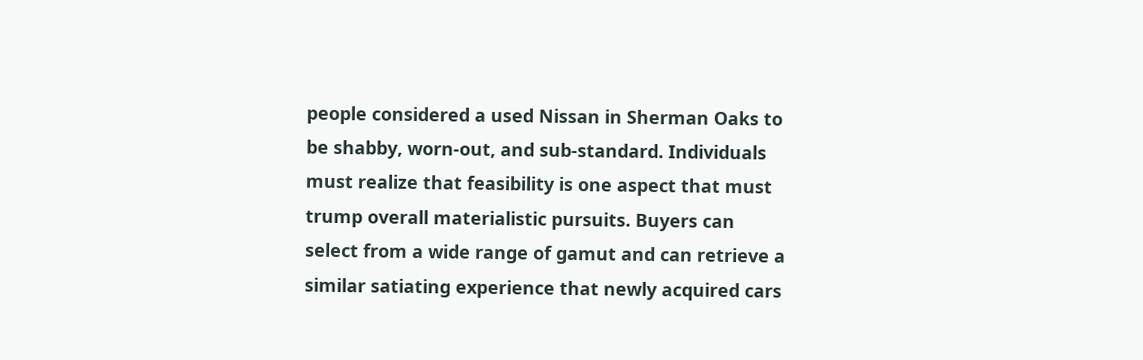people considered a used Nissan in Sherman Oaks to be shabby, worn-out, and sub-standard. Individuals must realize that feasibility is one aspect that must trump overall materialistic pursuits. Buyers can select from a wide range of gamut and can retrieve a similar satiating experience that newly acquired cars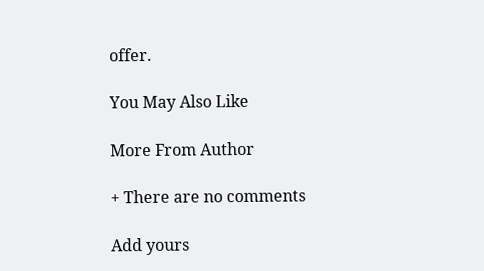offer.

You May Also Like

More From Author

+ There are no comments

Add yours